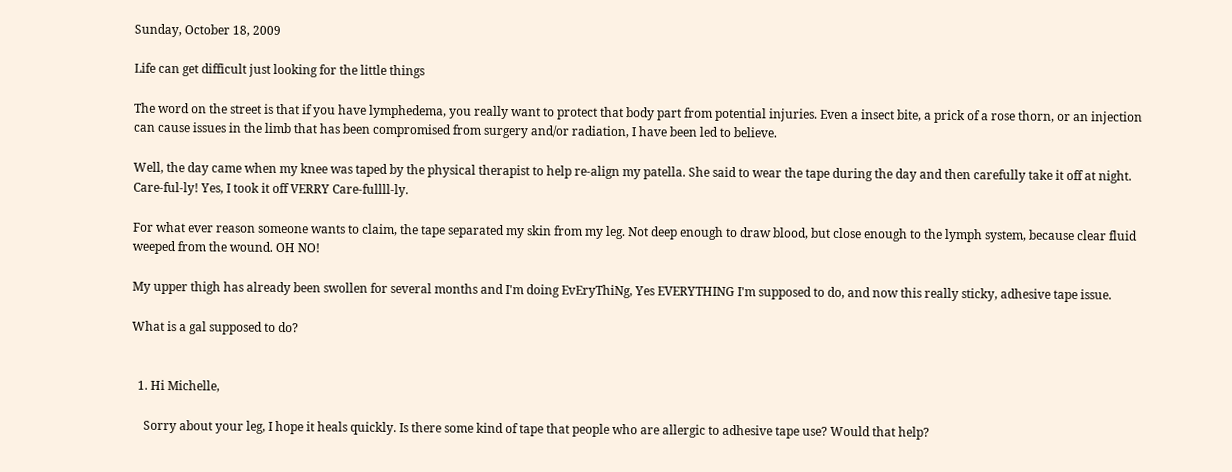Sunday, October 18, 2009

Life can get difficult just looking for the little things

The word on the street is that if you have lymphedema, you really want to protect that body part from potential injuries. Even a insect bite, a prick of a rose thorn, or an injection can cause issues in the limb that has been compromised from surgery and/or radiation, I have been led to believe.

Well, the day came when my knee was taped by the physical therapist to help re-align my patella. She said to wear the tape during the day and then carefully take it off at night. Care-ful-ly! Yes, I took it off VERRY Care-fullll-ly.

For what ever reason someone wants to claim, the tape separated my skin from my leg. Not deep enough to draw blood, but close enough to the lymph system, because clear fluid weeped from the wound. OH NO!

My upper thigh has already been swollen for several months and I'm doing EvEryThiNg, Yes EVERYTHING I'm supposed to do, and now this really sticky, adhesive tape issue.

What is a gal supposed to do?


  1. Hi Michelle,

    Sorry about your leg, I hope it heals quickly. Is there some kind of tape that people who are allergic to adhesive tape use? Would that help?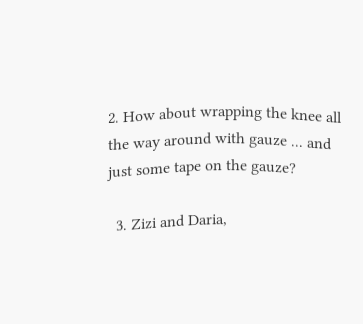2. How about wrapping the knee all the way around with gauze ... and just some tape on the gauze?

  3. Zizi and Daria,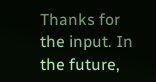Thanks for the input. In the future,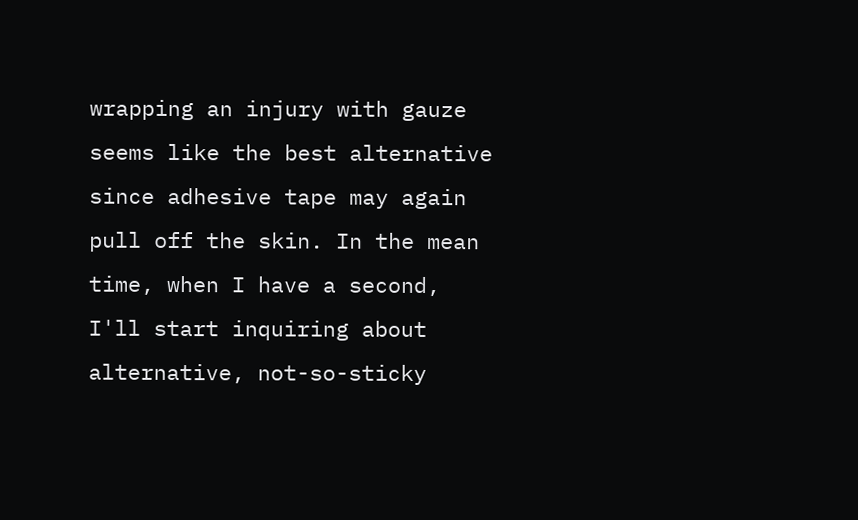wrapping an injury with gauze seems like the best alternative since adhesive tape may again pull off the skin. In the mean time, when I have a second, I'll start inquiring about alternative, not-so-sticky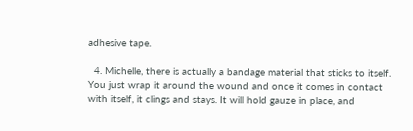adhesive tape.

  4. Michelle, there is actually a bandage material that sticks to itself. You just wrap it around the wound and once it comes in contact with itself, it clings and stays. It will hold gauze in place, and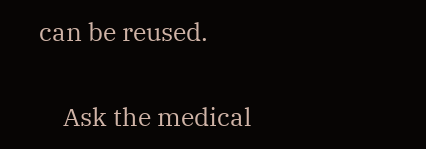can be reused.

    Ask the medical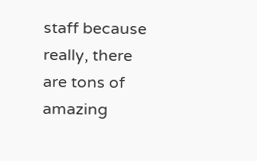staff because really, there are tons of amazing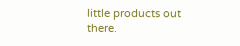little products out there.